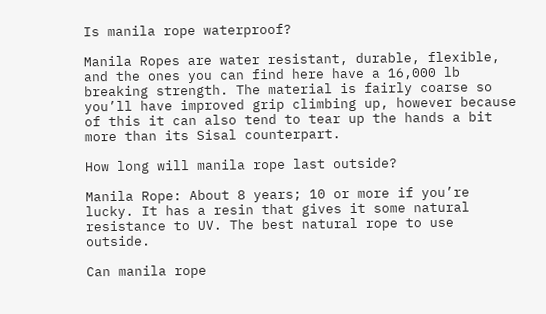Is manila rope waterproof?

Manila Ropes are water resistant, durable, flexible, and the ones you can find here have a 16,000 lb breaking strength. The material is fairly coarse so you’ll have improved grip climbing up, however because of this it can also tend to tear up the hands a bit more than its Sisal counterpart.

How long will manila rope last outside?

Manila Rope: About 8 years; 10 or more if you’re lucky. It has a resin that gives it some natural resistance to UV. The best natural rope to use outside.

Can manila rope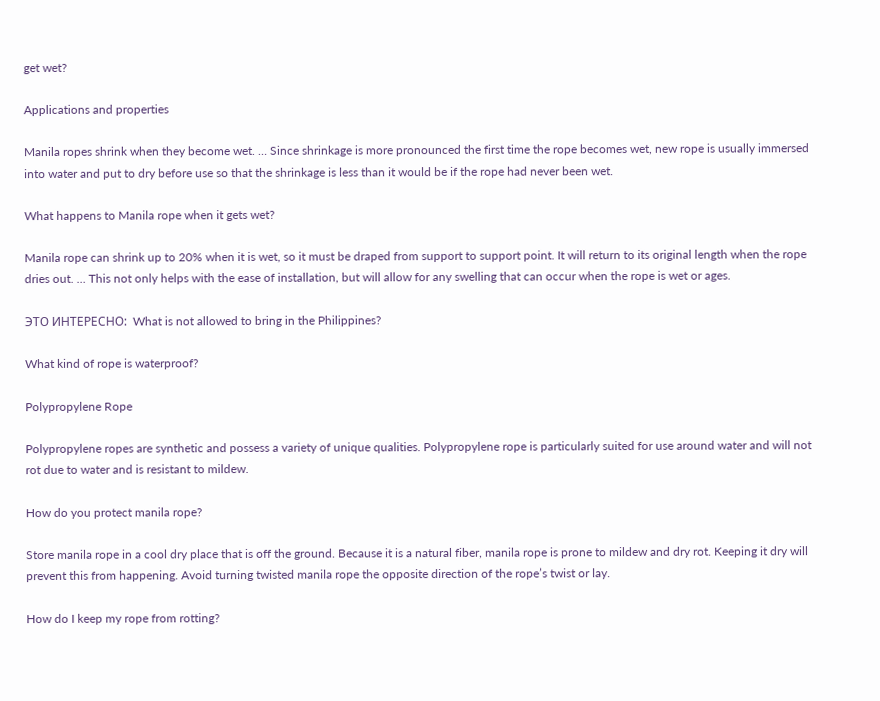get wet?

Applications and properties

Manila ropes shrink when they become wet. … Since shrinkage is more pronounced the first time the rope becomes wet, new rope is usually immersed into water and put to dry before use so that the shrinkage is less than it would be if the rope had never been wet.

What happens to Manila rope when it gets wet?

Manila rope can shrink up to 20% when it is wet, so it must be draped from support to support point. It will return to its original length when the rope dries out. … This not only helps with the ease of installation, but will allow for any swelling that can occur when the rope is wet or ages.

ЭТО ИНТЕРЕСНО:  What is not allowed to bring in the Philippines?

What kind of rope is waterproof?

Polypropylene Rope

Polypropylene ropes are synthetic and possess a variety of unique qualities. Polypropylene rope is particularly suited for use around water and will not rot due to water and is resistant to mildew.

How do you protect manila rope?

Store manila rope in a cool dry place that is off the ground. Because it is a natural fiber, manila rope is prone to mildew and dry rot. Keeping it dry will prevent this from happening. Avoid turning twisted manila rope the opposite direction of the rope’s twist or lay.

How do I keep my rope from rotting?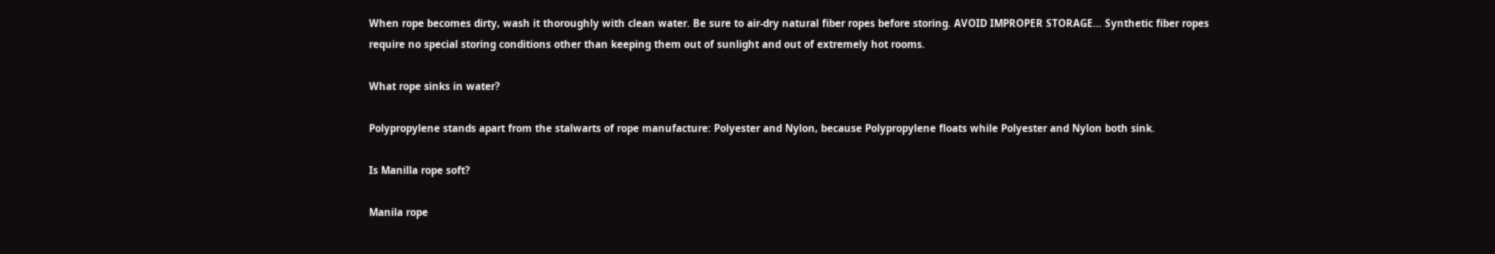When rope becomes dirty, wash it thoroughly with clean water. Be sure to air-dry natural fiber ropes before storing. AVOID IMPROPER STORAGE… Synthetic fiber ropes require no special storing conditions other than keeping them out of sunlight and out of extremely hot rooms.

What rope sinks in water?

Polypropylene stands apart from the stalwarts of rope manufacture: Polyester and Nylon, because Polypropylene floats while Polyester and Nylon both sink.

Is Manilla rope soft?

Manila rope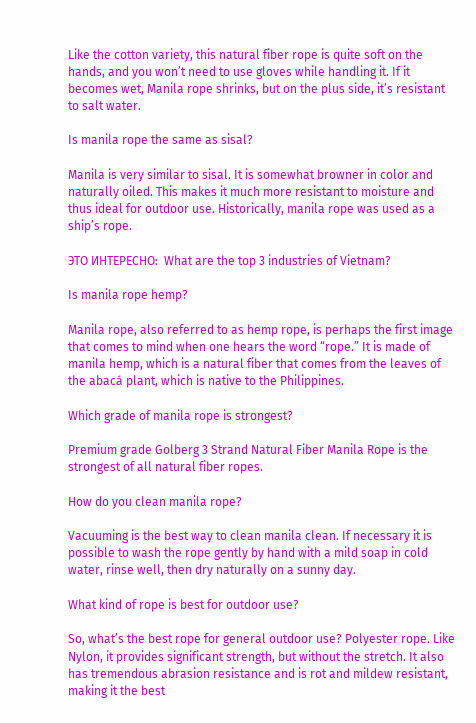Like the cotton variety, this natural fiber rope is quite soft on the hands, and you won’t need to use gloves while handling it. If it becomes wet, Manila rope shrinks, but on the plus side, it’s resistant to salt water.

Is manila rope the same as sisal?

Manila is very similar to sisal. It is somewhat browner in color and naturally oiled. This makes it much more resistant to moisture and thus ideal for outdoor use. Historically, manila rope was used as a ship’s rope.

ЭТО ИНТЕРЕСНО:  What are the top 3 industries of Vietnam?

Is manila rope hemp?

Manila rope, also referred to as hemp rope, is perhaps the first image that comes to mind when one hears the word “rope.” It is made of manila hemp, which is a natural fiber that comes from the leaves of the abacá plant, which is native to the Philippines.

Which grade of manila rope is strongest?

Premium grade Golberg 3 Strand Natural Fiber Manila Rope is the strongest of all natural fiber ropes.

How do you clean manila rope?

Vacuuming is the best way to clean manila clean. If necessary it is possible to wash the rope gently by hand with a mild soap in cold water, rinse well, then dry naturally on a sunny day.

What kind of rope is best for outdoor use?

So, what’s the best rope for general outdoor use? Polyester rope. Like Nylon, it provides significant strength, but without the stretch. It also has tremendous abrasion resistance and is rot and mildew resistant, making it the best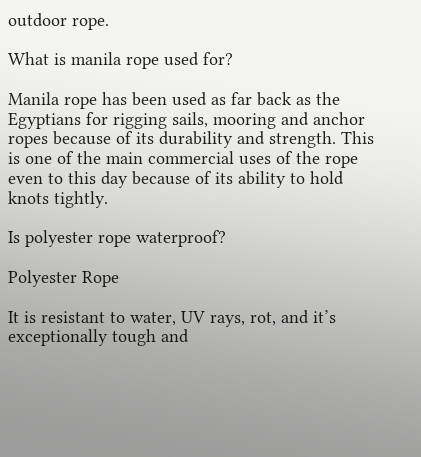outdoor rope.

What is manila rope used for?

Manila rope has been used as far back as the Egyptians for rigging sails, mooring and anchor ropes because of its durability and strength. This is one of the main commercial uses of the rope even to this day because of its ability to hold knots tightly.

Is polyester rope waterproof?

Polyester Rope

It is resistant to water, UV rays, rot, and it’s exceptionally tough and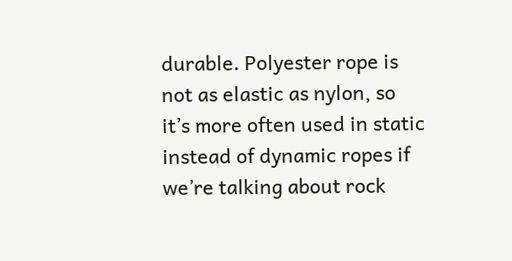durable. Polyester rope is not as elastic as nylon, so it’s more often used in static instead of dynamic ropes if we’re talking about rock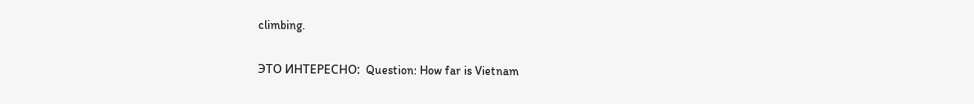climbing.

ЭТО ИНТЕРЕСНО:  Question: How far is Vietnam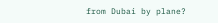from Dubai by plane?